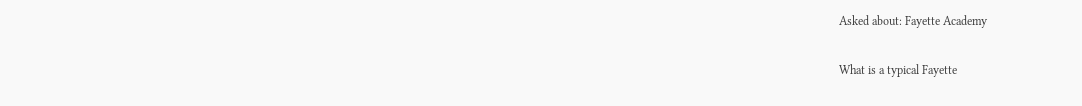Asked about: Fayette Academy

What is a typical Fayette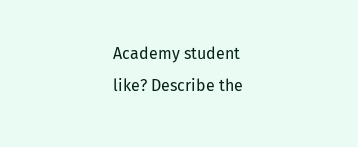Academy student like? Describe the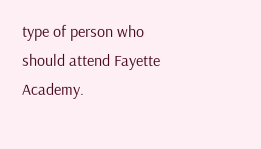type of person who should attend Fayette Academy.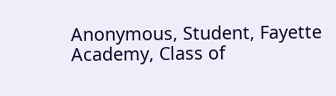Anonymous, Student, Fayette Academy, Class of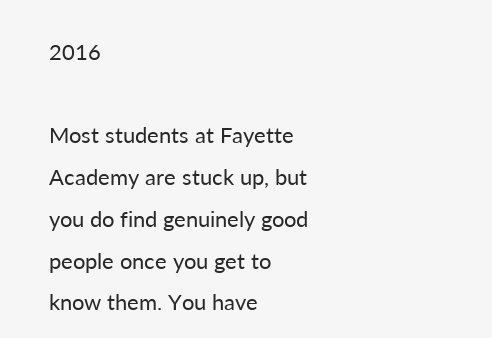2016

Most students at Fayette Academy are stuck up, but you do find genuinely good people once you get to know them. You have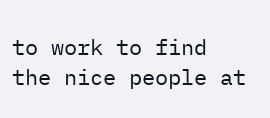to work to find the nice people at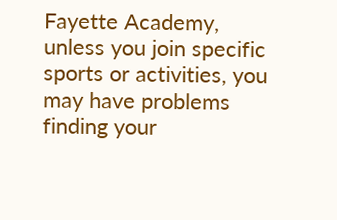Fayette Academy, unless you join specific sports or activities, you may have problems finding your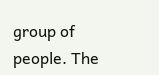group of people. The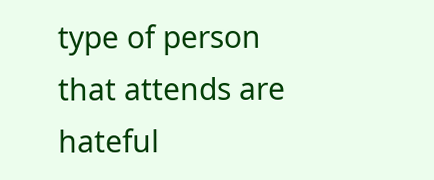type of person that attends are hateful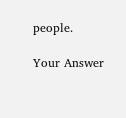people.

Your Answer